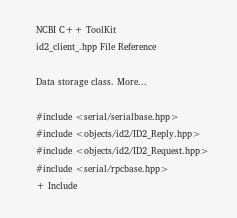NCBI C++ ToolKit
id2_client_.hpp File Reference

Data storage class. More...

#include <serial/serialbase.hpp>
#include <objects/id2/ID2_Reply.hpp>
#include <objects/id2/ID2_Request.hpp>
#include <serial/rpcbase.hpp>
+ Include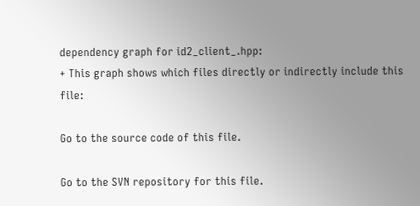dependency graph for id2_client_.hpp:
+ This graph shows which files directly or indirectly include this file:

Go to the source code of this file.

Go to the SVN repository for this file.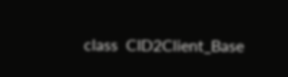class  CID2Client_Base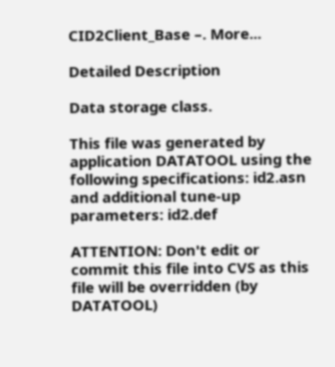CID2Client_Base –. More...

Detailed Description

Data storage class.

This file was generated by application DATATOOL using the following specifications: id2.asn and additional tune-up parameters: id2.def

ATTENTION: Don't edit or commit this file into CVS as this file will be overridden (by DATATOOL)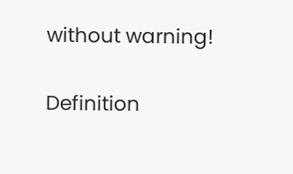without warning!

Definition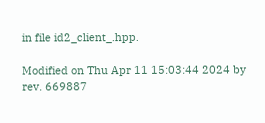in file id2_client_.hpp.

Modified on Thu Apr 11 15:03:44 2024 by rev. 669887